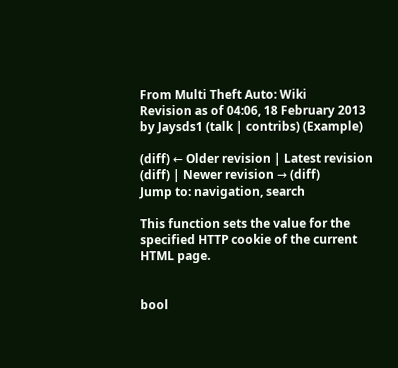From Multi Theft Auto: Wiki
Revision as of 04:06, 18 February 2013 by Jaysds1 (talk | contribs) (Example)

(diff) ← Older revision | Latest revision (diff) | Newer revision → (diff)
Jump to: navigation, search

This function sets the value for the specified HTTP cookie of the current HTML page.


bool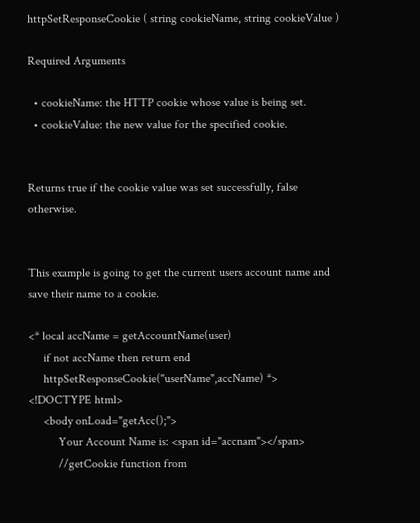httpSetResponseCookie ( string cookieName, string cookieValue )

Required Arguments

  • cookieName: the HTTP cookie whose value is being set.
  • cookieValue: the new value for the specified cookie.


Returns true if the cookie value was set successfully, false otherwise.


This example is going to get the current users account name and save their name to a cookie.

<* local accName = getAccountName(user)
     if not accName then return end
     httpSetResponseCookie("userName",accName) *>
<!DOCTYPE html>
     <body onLoad="getAcc();">
          Your Account Name is: <span id="accnam"></span>
          //getCookie function from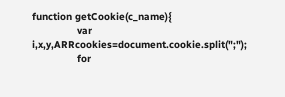function getCookie(c_name){
               var i,x,y,ARRcookies=document.cookie.split(";");
               for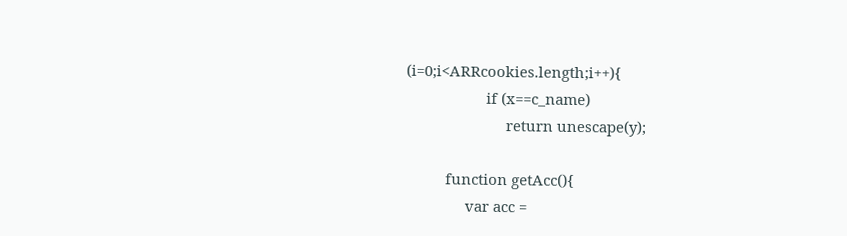(i=0;i<ARRcookies.length;i++){
                    if (x==c_name)
                         return unescape(y);

          function getAcc(){
               var acc =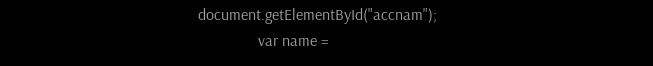document.getElementById("accnam");
               var name =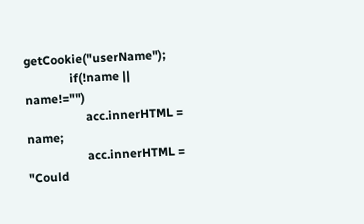getCookie("userName");
               if(!name || name!="")
                    acc.innerHTML = name;
                    acc.innerHTML = "Could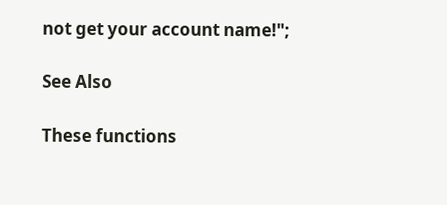not get your account name!";

See Also

These functions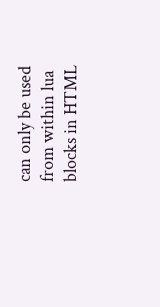can only be used from within lua blocks in HTML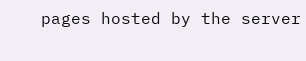pages hosted by the server